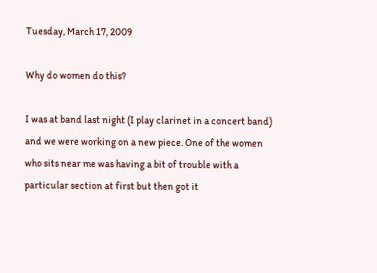Tuesday, March 17, 2009

Why do women do this?

I was at band last night (I play clarinet in a concert band) and we were working on a new piece. One of the women who sits near me was having a bit of trouble with a particular section at first but then got it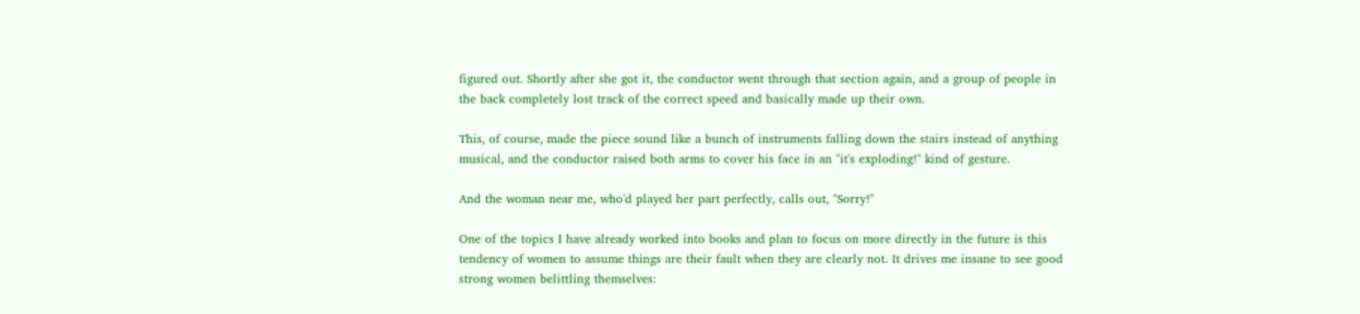figured out. Shortly after she got it, the conductor went through that section again, and a group of people in the back completely lost track of the correct speed and basically made up their own.

This, of course, made the piece sound like a bunch of instruments falling down the stairs instead of anything musical, and the conductor raised both arms to cover his face in an "it's exploding!" kind of gesture.

And the woman near me, who'd played her part perfectly, calls out, "Sorry!"

One of the topics I have already worked into books and plan to focus on more directly in the future is this tendency of women to assume things are their fault when they are clearly not. It drives me insane to see good strong women belittling themselves: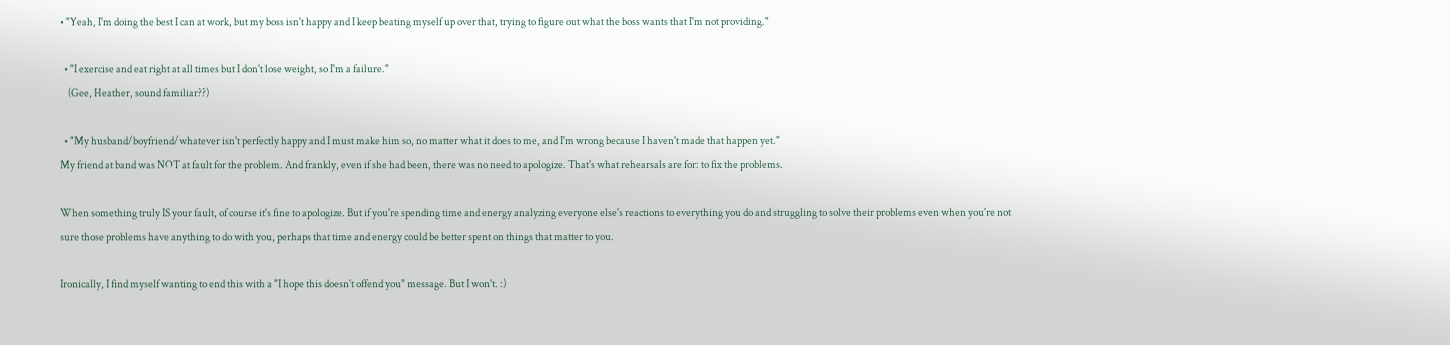• "Yeah, I'm doing the best I can at work, but my boss isn't happy and I keep beating myself up over that, trying to figure out what the boss wants that I'm not providing."

  • "I exercise and eat right at all times but I don't lose weight, so I'm a failure."
    (Gee, Heather, sound familiar??)

  • "My husband/boyfriend/whatever isn't perfectly happy and I must make him so, no matter what it does to me, and I'm wrong because I haven't made that happen yet."
My friend at band was NOT at fault for the problem. And frankly, even if she had been, there was no need to apologize. That's what rehearsals are for: to fix the problems.

When something truly IS your fault, of course it's fine to apologize. But if you're spending time and energy analyzing everyone else's reactions to everything you do and struggling to solve their problems even when you're not sure those problems have anything to do with you, perhaps that time and energy could be better spent on things that matter to you.

Ironically, I find myself wanting to end this with a "I hope this doesn't offend you" message. But I won't. :)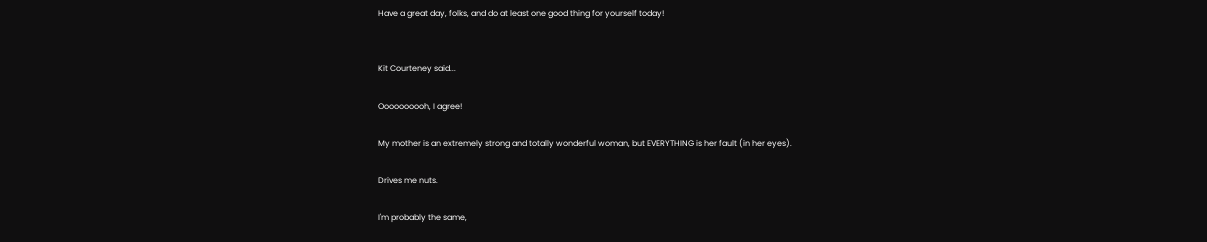Have a great day, folks, and do at least one good thing for yourself today!


Kit Courteney said...

Oooooooooh, I agree!

My mother is an extremely strong and totally wonderful woman, but EVERYTHING is her fault (in her eyes).

Drives me nuts.

I'm probably the same,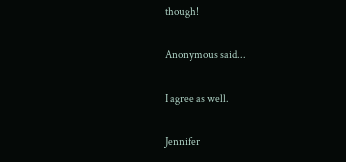though!

Anonymous said...

I agree as well.

Jennifer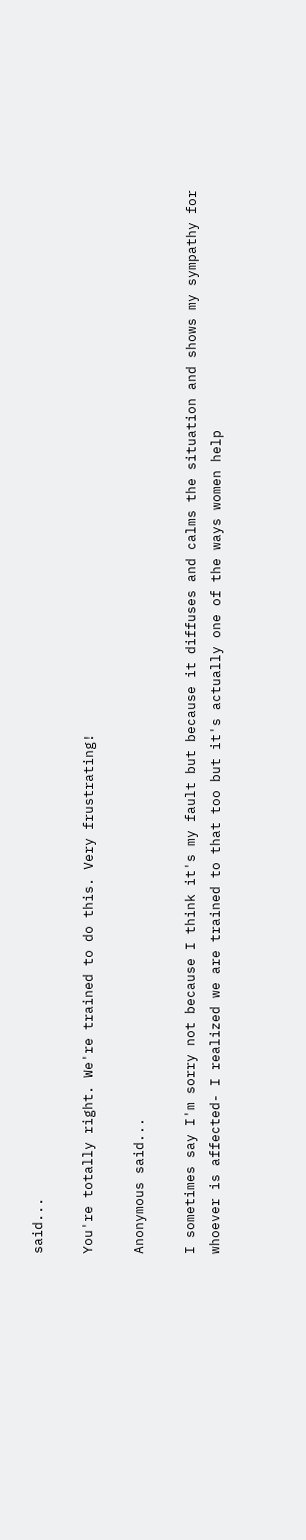said...

You're totally right. We're trained to do this. Very frustrating!

Anonymous said...

I sometimes say I'm sorry not because I think it's my fault but because it diffuses and calms the situation and shows my sympathy for whoever is affected- I realized we are trained to that too but it's actually one of the ways women help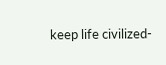keep life civilized-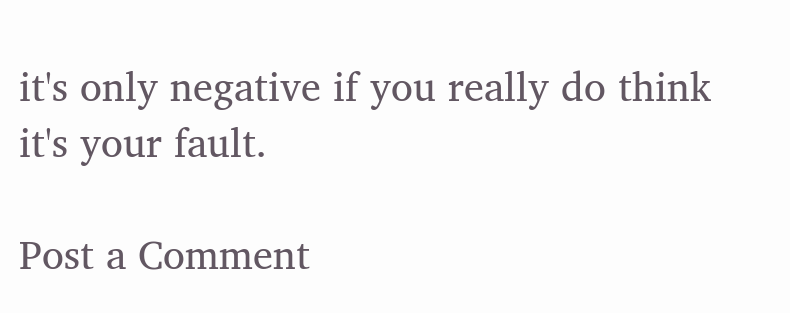it's only negative if you really do think it's your fault.

Post a Comment